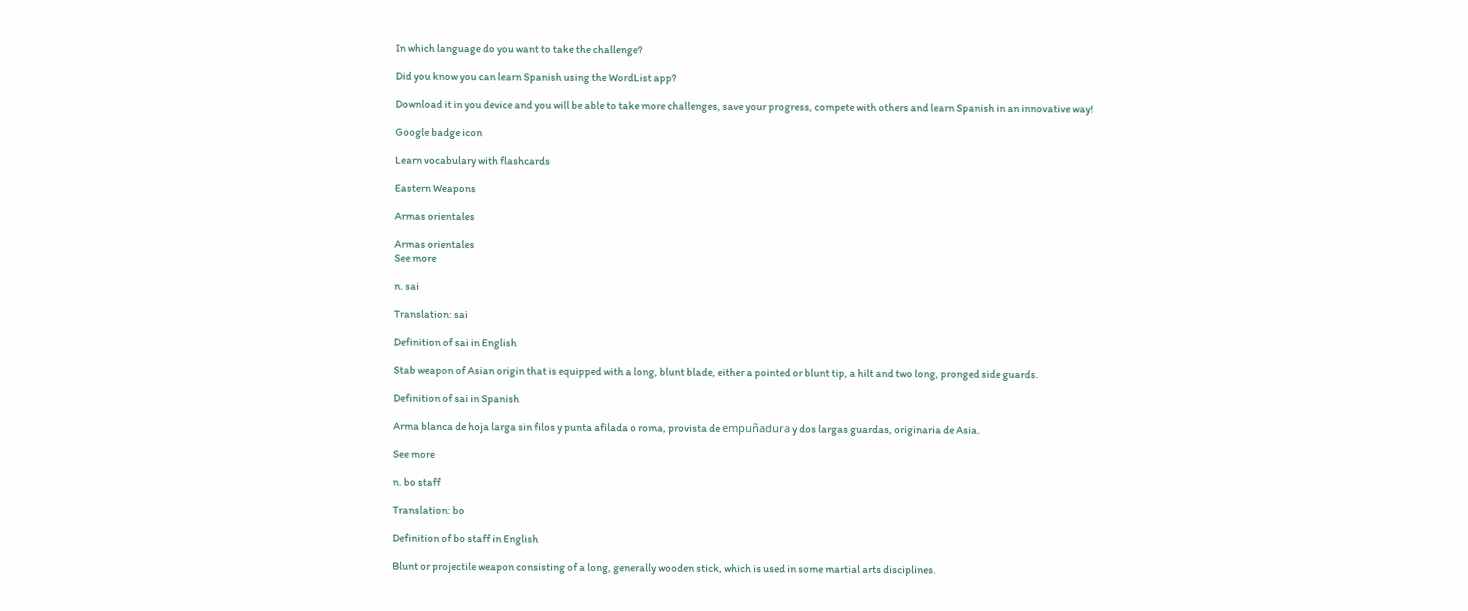In which language do you want to take the challenge?

Did you know you can learn Spanish using the WordList app?

Download it in you device and you will be able to take more challenges, save your progress, compete with others and learn Spanish in an innovative way!

Google badge icon

Learn vocabulary with flashcards

Eastern Weapons

Armas orientales

Armas orientales
See more

n. sai

Translation: sai

Definition of sai in English

Stab weapon of Asian origin that is equipped with a long, blunt blade, either a pointed or blunt tip, a hilt and two long, pronged side guards.

Definition of sai in Spanish

Arma blanca de hoja larga sin filos y punta afilada o roma, provista de empuñadura y dos largas guardas, originaria de Asia.

See more

n. bo staff

Translation: bo

Definition of bo staff in English

Blunt or projectile weapon consisting of a long, generally wooden stick, which is used in some martial arts disciplines.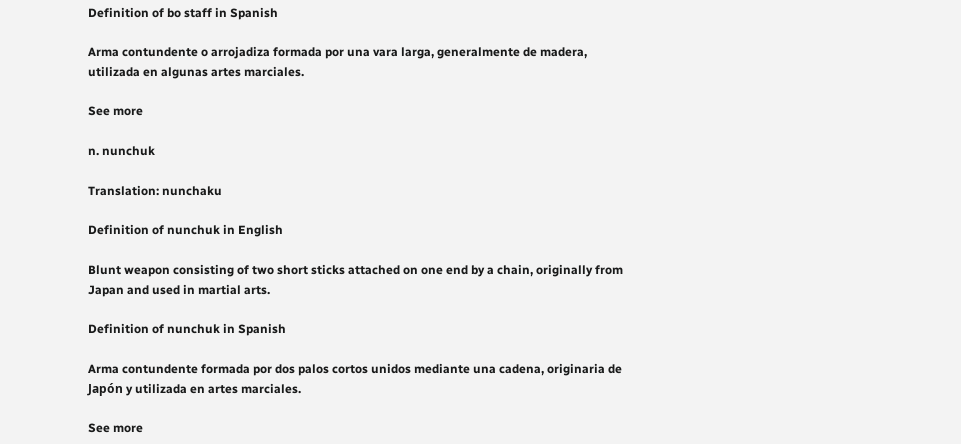Definition of bo staff in Spanish

Arma contundente o arrojadiza formada por una vara larga, generalmente de madera, utilizada en algunas artes marciales.

See more

n. nunchuk

Translation: nunchaku

Definition of nunchuk in English

Blunt weapon consisting of two short sticks attached on one end by a chain, originally from Japan and used in martial arts.

Definition of nunchuk in Spanish

Arma contundente formada por dos palos cortos unidos mediante una cadena, originaria de Japón y utilizada en artes marciales.

See more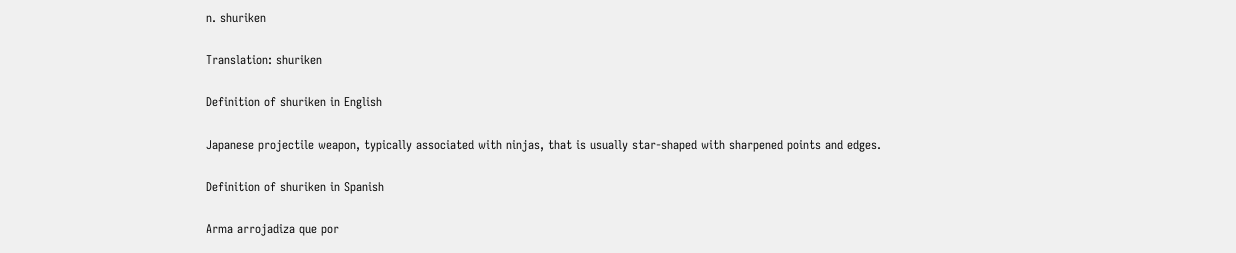n. shuriken

Translation: shuriken

Definition of shuriken in English

Japanese projectile weapon, typically associated with ninjas, that is usually star-shaped with sharpened points and edges.

Definition of shuriken in Spanish

Arma arrojadiza que por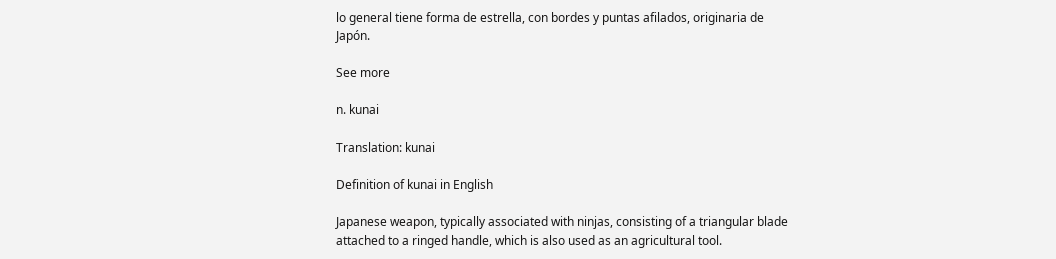lo general tiene forma de estrella, con bordes y puntas afilados, originaria de Japón.

See more

n. kunai

Translation: kunai

Definition of kunai in English

Japanese weapon, typically associated with ninjas, consisting of a triangular blade attached to a ringed handle, which is also used as an agricultural tool.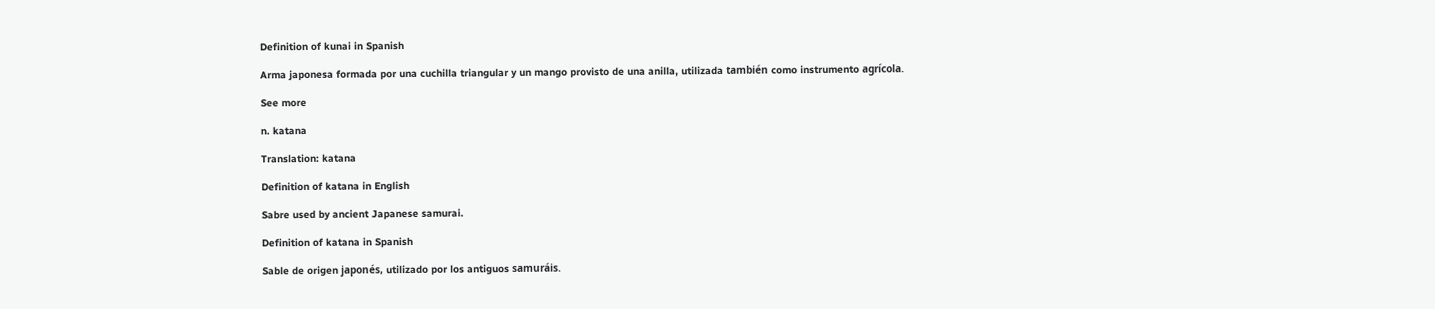Definition of kunai in Spanish

Arma japonesa formada por una cuchilla triangular y un mango provisto de una anilla, utilizada también como instrumento agrícola.

See more

n. katana

Translation: katana

Definition of katana in English

Sabre used by ancient Japanese samurai.

Definition of katana in Spanish

Sable de origen japonés, utilizado por los antiguos samuráis.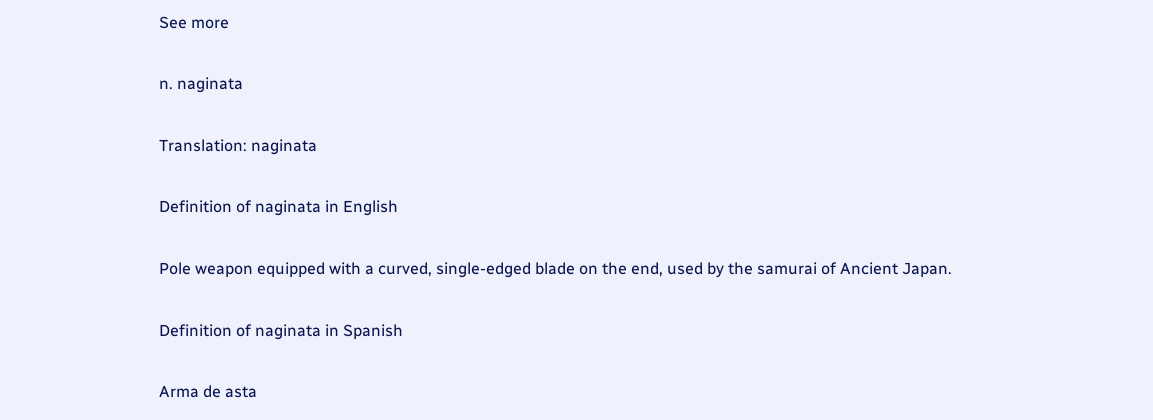See more

n. naginata

Translation: naginata

Definition of naginata in English

Pole weapon equipped with a curved, single-edged blade on the end, used by the samurai of Ancient Japan.

Definition of naginata in Spanish

Arma de asta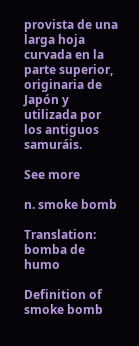provista de una larga hoja curvada en la parte superior, originaria de Japón y utilizada por los antiguos samuráis.

See more

n. smoke bomb

Translation: bomba de humo

Definition of smoke bomb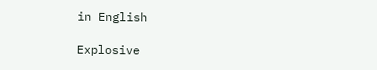in English

Explosive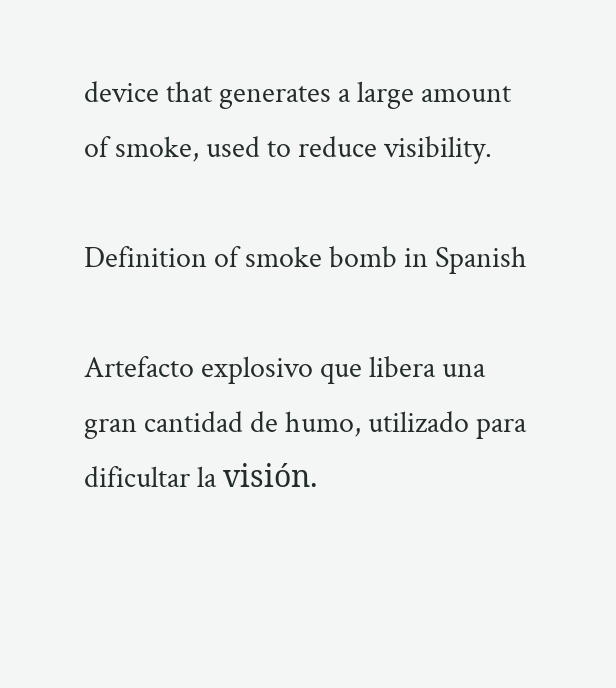device that generates a large amount of smoke, used to reduce visibility.

Definition of smoke bomb in Spanish

Artefacto explosivo que libera una gran cantidad de humo, utilizado para dificultar la visión.